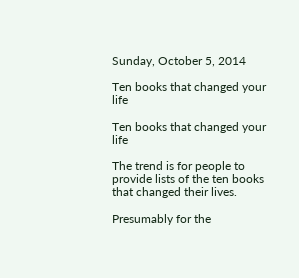Sunday, October 5, 2014

Ten books that changed your life

Ten books that changed your life

The trend is for people to provide lists of the ten books that changed their lives.

Presumably for the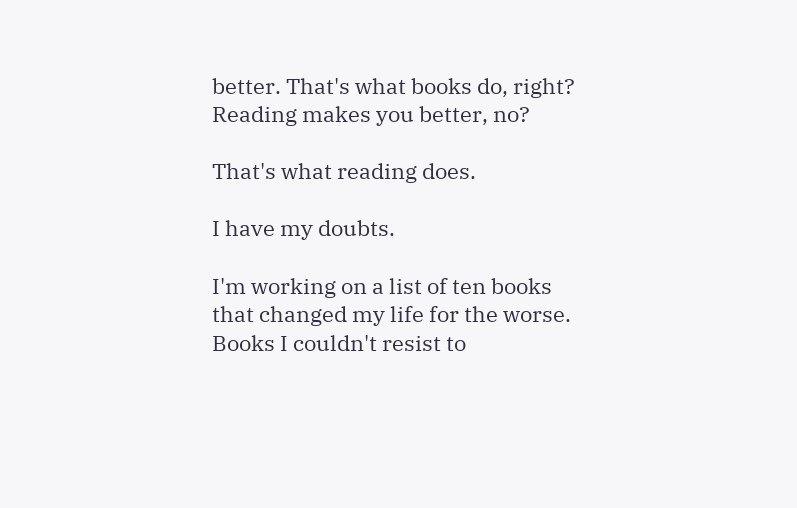better. That's what books do, right? Reading makes you better, no?

That's what reading does.

I have my doubts.

I'm working on a list of ten books that changed my life for the worse. Books I couldn't resist to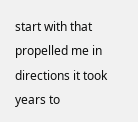start with that propelled me in directions it took years to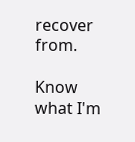recover from.

Know what I'm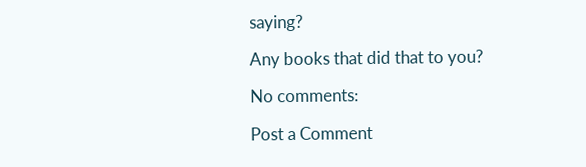saying?

Any books that did that to you?

No comments:

Post a Comment